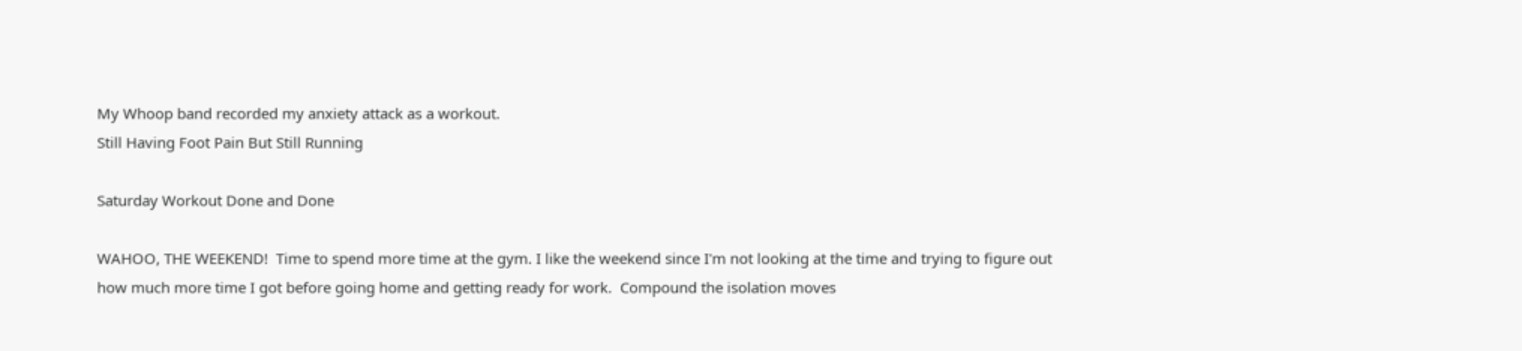My Whoop band recorded my anxiety attack as a workout.
Still Having Foot Pain But Still Running

Saturday Workout Done and Done

WAHOO, THE WEEKEND!  Time to spend more time at the gym. I like the weekend since I'm not looking at the time and trying to figure out how much more time I got before going home and getting ready for work.  Compound the isolation moves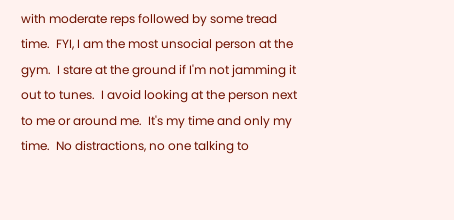with moderate reps followed by some tread time.  FYI, I am the most unsocial person at the gym.  I stare at the ground if I'm not jamming it out to tunes.  I avoid looking at the person next to me or around me.  It's my time and only my time.  No distractions, no one talking to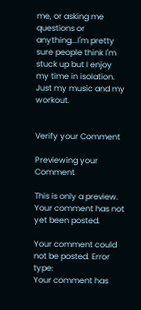me, or asking me questions or anything...I'm pretty sure people think I'm stuck up but I enjoy my time in isolation.  Just my music and my workout.


Verify your Comment

Previewing your Comment

This is only a preview. Your comment has not yet been posted.

Your comment could not be posted. Error type:
Your comment has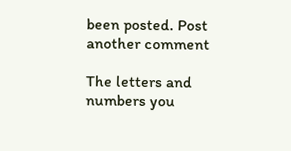been posted. Post another comment

The letters and numbers you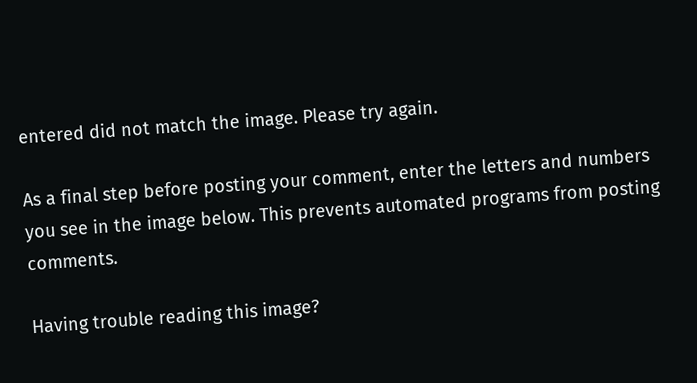entered did not match the image. Please try again.

As a final step before posting your comment, enter the letters and numbers you see in the image below. This prevents automated programs from posting comments.

Having trouble reading this image?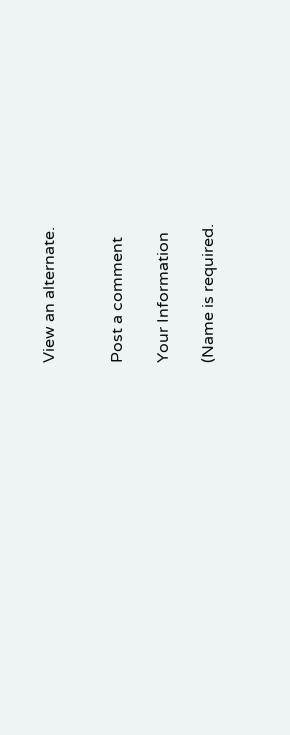View an alternate.


Post a comment

Your Information

(Name is required.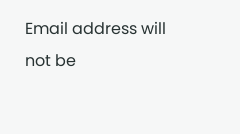Email address will not be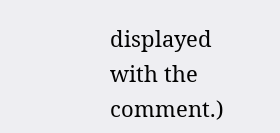displayed with the comment.)